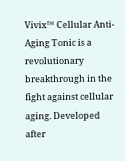Vivix™ Cellular Anti-Aging Tonic is a revolutionary breakthrough in the fight against cellular aging. Developed after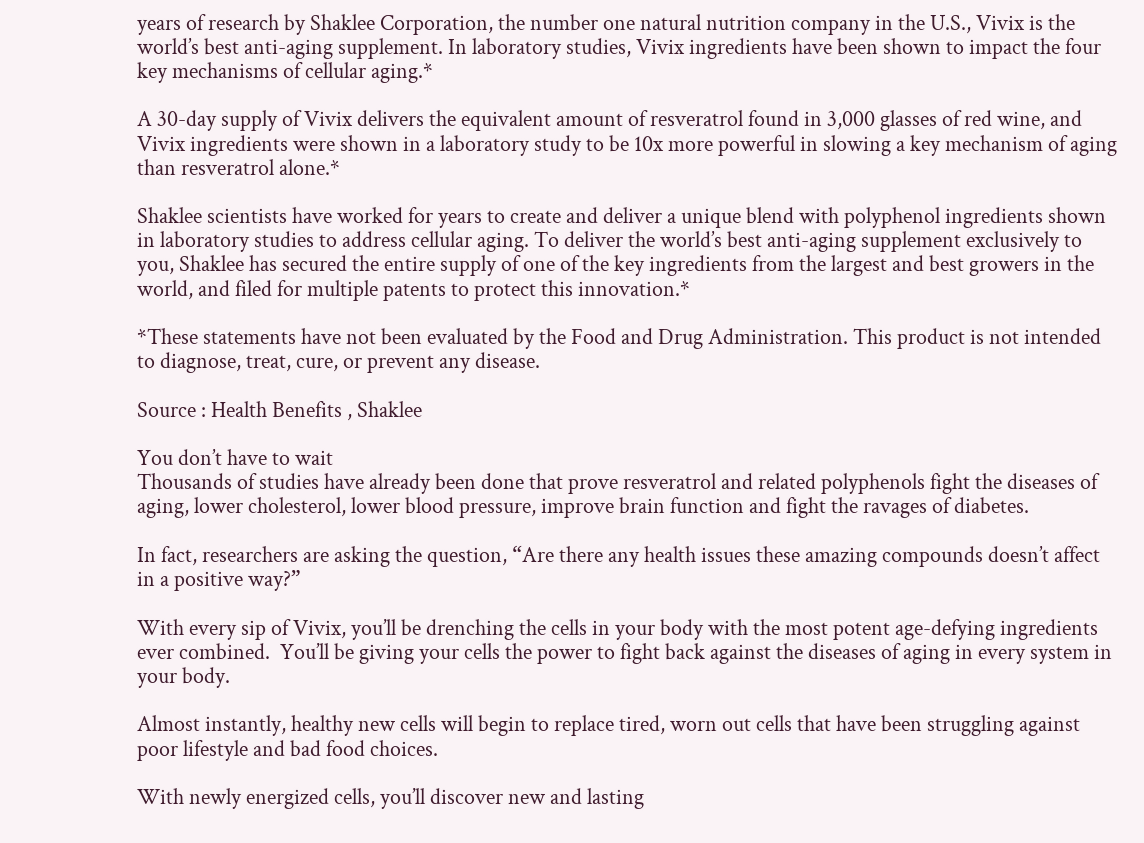years of research by Shaklee Corporation, the number one natural nutrition company in the U.S., Vivix is the world’s best anti-aging supplement. In laboratory studies, Vivix ingredients have been shown to impact the four key mechanisms of cellular aging.*

A 30-day supply of Vivix delivers the equivalent amount of resveratrol found in 3,000 glasses of red wine, and Vivix ingredients were shown in a laboratory study to be 10x more powerful in slowing a key mechanism of aging than resveratrol alone.*

Shaklee scientists have worked for years to create and deliver a unique blend with polyphenol ingredients shown in laboratory studies to address cellular aging. To deliver the world’s best anti-aging supplement exclusively to you, Shaklee has secured the entire supply of one of the key ingredients from the largest and best growers in the world, and filed for multiple patents to protect this innovation.*

*These statements have not been evaluated by the Food and Drug Administration. This product is not intended to diagnose, treat, cure, or prevent any disease.

Source : Health Benefits , Shaklee

You don’t have to wait
Thousands of studies have already been done that prove resveratrol and related polyphenols fight the diseases of aging, lower cholesterol, lower blood pressure, improve brain function and fight the ravages of diabetes.

In fact, researchers are asking the question, “Are there any health issues these amazing compounds doesn’t affect in a positive way?”

With every sip of Vivix, you’ll be drenching the cells in your body with the most potent age-defying ingredients ever combined.  You’ll be giving your cells the power to fight back against the diseases of aging in every system in your body.

Almost instantly, healthy new cells will begin to replace tired, worn out cells that have been struggling against poor lifestyle and bad food choices.

With newly energized cells, you’ll discover new and lasting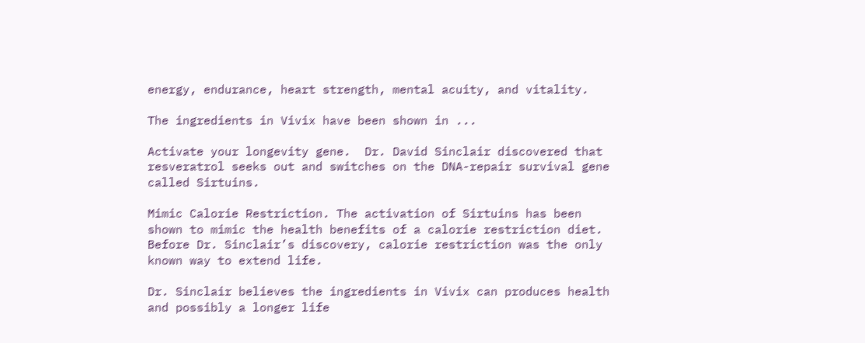energy, endurance, heart strength, mental acuity, and vitality.

The ingredients in Vivix have been shown in ...

Activate your longevity gene.  Dr. David Sinclair discovered that resveratrol seeks out and switches on the DNA-repair survival gene called Sirtuins.

Mimic Calorie Restriction. The activation of Sirtuins has been shown to mimic the health benefits of a calorie restriction diet. Before Dr. Sinclair’s discovery, calorie restriction was the only known way to extend life.

Dr. Sinclair believes the ingredients in Vivix can produces health and possibly a longer life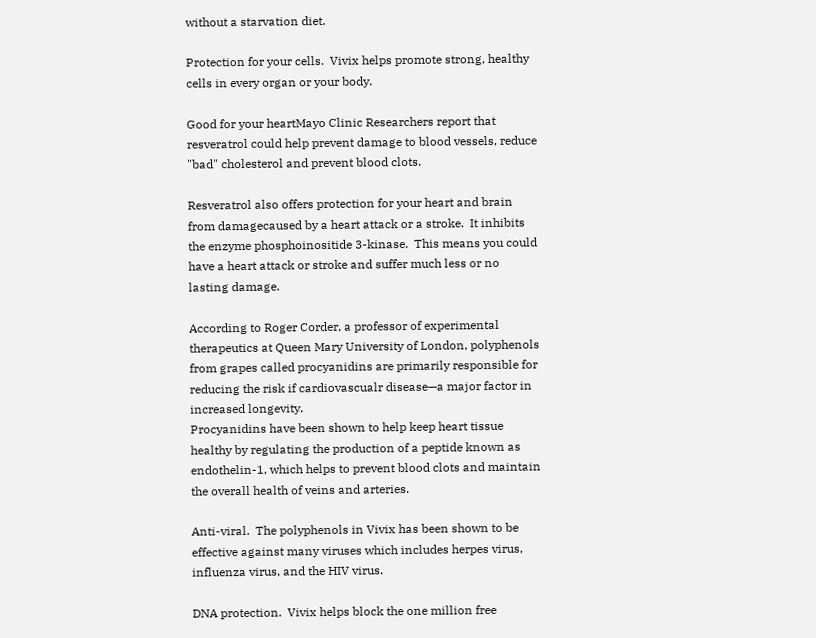without a starvation diet.

Protection for your cells.  Vivix helps promote strong, healthy cells in every organ or your body.

Good for your heartMayo Clinic Researchers report that resveratrol could help prevent damage to blood vessels, reduce "bad" cholesterol and prevent blood clots.

Resveratrol also offers protection for your heart and brain from damagecaused by a heart attack or a stroke.  It inhibits the enzyme phosphoinositide 3-kinase.  This means you could have a heart attack or stroke and suffer much less or no lasting damage.

According to Roger Corder, a professor of experimental therapeutics at Queen Mary University of London, polyphenols from grapes called procyanidins are primarily responsible for reducing the risk if cardiovascualr disease—a major factor in increased longevity.
Procyanidins have been shown to help keep heart tissue healthy by regulating the production of a peptide known as endothelin-1, which helps to prevent blood clots and maintain the overall health of veins and arteries.

Anti-viral.  The polyphenols in Vivix has been shown to be effective against many viruses which includes herpes virus, influenza virus, and the HIV virus.

DNA protection.  Vivix helps block the one million free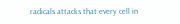radicals attacks that every cell in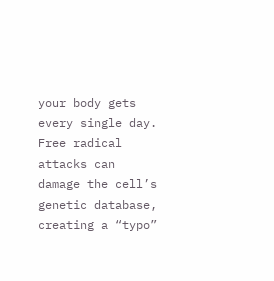your body gets every single day. Free radical attacks can damage the cell’s genetic database, creating a “typo”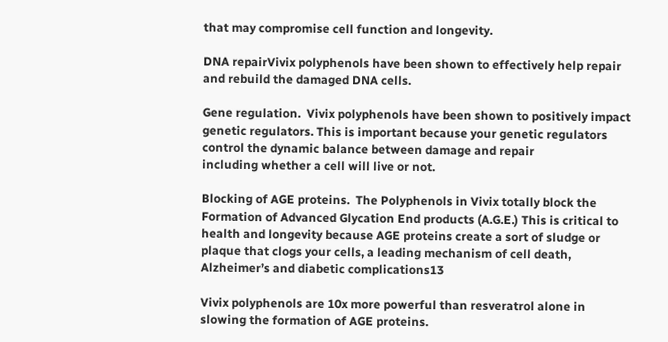that may compromise cell function and longevity.

DNA repairVivix polyphenols have been shown to effectively help repair and rebuild the damaged DNA cells.

Gene regulation.  Vivix polyphenols have been shown to positively impact genetic regulators. This is important because your genetic regulators control the dynamic balance between damage and repair
including whether a cell will live or not.

Blocking of AGE proteins.  The Polyphenols in Vivix totally block the Formation of Advanced Glycation End products (A.G.E.) This is critical to health and longevity because AGE proteins create a sort of sludge or
plaque that clogs your cells, a leading mechanism of cell death, Alzheimer’s and diabetic complications13

Vivix polyphenols are 10x more powerful than resveratrol alone in slowing the formation of AGE proteins.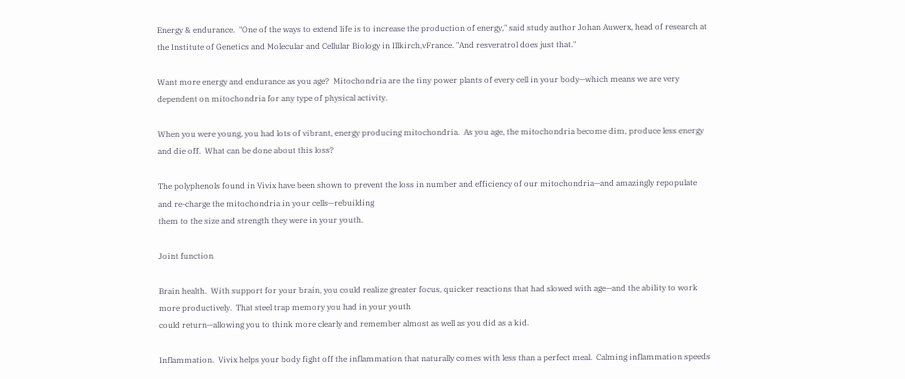Energy & endurance.  "One of the ways to extend life is to increase the production of energy," said study author Johan Auwerx, head of research at the Institute of Genetics and Molecular and Cellular Biology in Illkirch,vFrance. "And resveratrol does just that."

Want more energy and endurance as you age?  Mitochondria are the tiny power plants of every cell in your body—which means we are very dependent on mitochondria for any type of physical activity.

When you were young, you had lots of vibrant, energy producing mitochondria.  As you age, the mitochondria become dim, produce less energy and die off.  What can be done about this loss?

The polyphenols found in Vivix have been shown to prevent the loss in number and efficiency of our mitochondria—and amazingly repopulate and re-charge the mitochondria in your cells—rebuilding
them to the size and strength they were in your youth.

Joint function

Brain health.  With support for your brain, you could realize greater focus, quicker reactions that had slowed with age—and the ability to work more productively.  That steel trap memory you had in your youth
could return—allowing you to think more clearly and remember almost as well as you did as a kid.

Inflammation.  Vivix helps your body fight off the inflammation that naturally comes with less than a perfect meal.  Calming inflammation speeds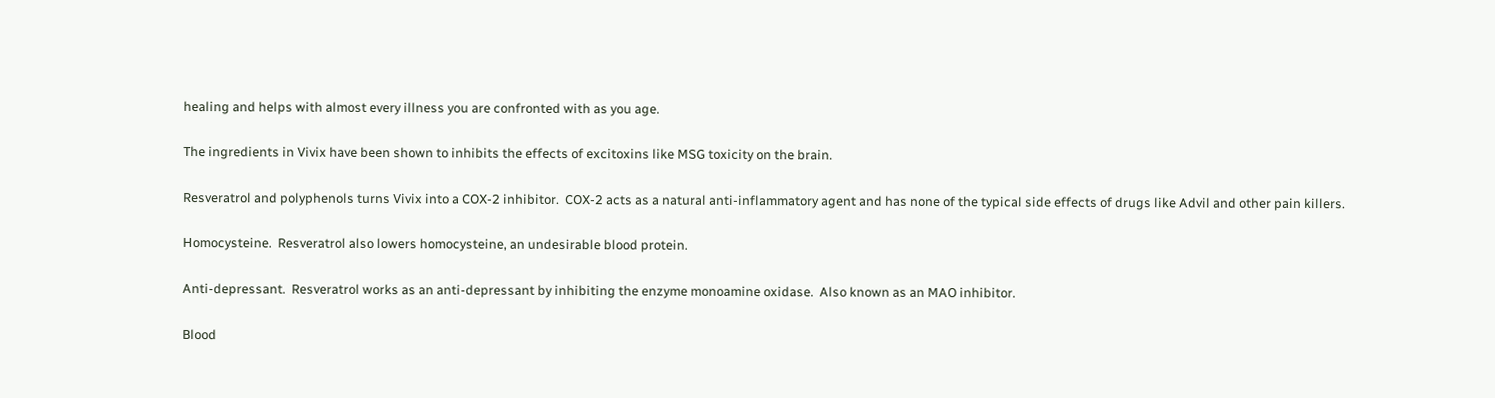healing and helps with almost every illness you are confronted with as you age.

The ingredients in Vivix have been shown to inhibits the effects of excitoxins like MSG toxicity on the brain.

Resveratrol and polyphenols turns Vivix into a COX-2 inhibitor.  COX-2 acts as a natural anti-inflammatory agent and has none of the typical side effects of drugs like Advil and other pain killers.

Homocysteine.  Resveratrol also lowers homocysteine, an undesirable blood protein.

Anti-depressant.  Resveratrol works as an anti-depressant by inhibiting the enzyme monoamine oxidase.  Also known as an MAO inhibitor.

Blood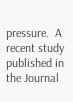pressure.  A recent study published in the Journal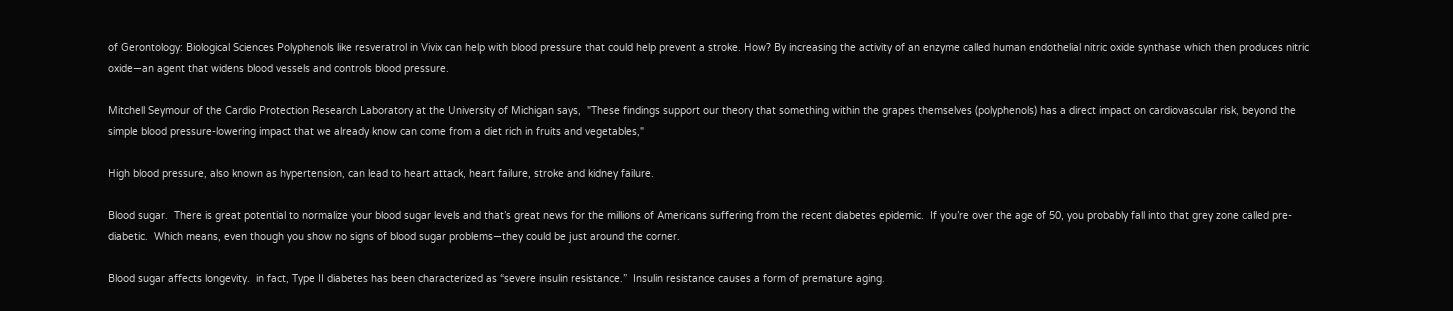of Gerontology: Biological Sciences Polyphenols like resveratrol in Vivix can help with blood pressure that could help prevent a stroke. How? By increasing the activity of an enzyme called human endothelial nitric oxide synthase which then produces nitric oxide—an agent that widens blood vessels and controls blood pressure.

Mitchell Seymour of the Cardio Protection Research Laboratory at the University of Michigan says,  "These findings support our theory that something within the grapes themselves (polyphenols) has a direct impact on cardiovascular risk, beyond the simple blood pressure-lowering impact that we already know can come from a diet rich in fruits and vegetables,"

High blood pressure, also known as hypertension, can lead to heart attack, heart failure, stroke and kidney failure.

Blood sugar.  There is great potential to normalize your blood sugar levels and that’s great news for the millions of Americans suffering from the recent diabetes epidemic.  If you’re over the age of 50, you probably fall into that grey zone called pre-diabetic.  Which means, even though you show no signs of blood sugar problems—they could be just around the corner.

Blood sugar affects longevity.  in fact, Type II diabetes has been characterized as “severe insulin resistance.”  Insulin resistance causes a form of premature aging.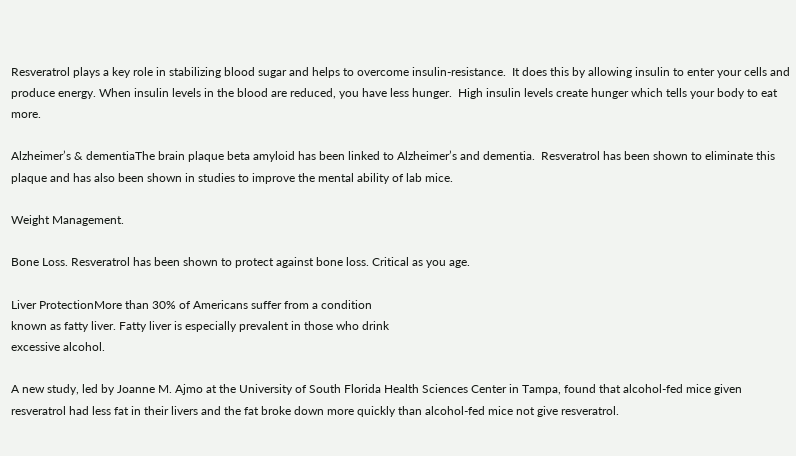Resveratrol plays a key role in stabilizing blood sugar and helps to overcome insulin-resistance.  It does this by allowing insulin to enter your cells and produce energy. When insulin levels in the blood are reduced, you have less hunger.  High insulin levels create hunger which tells your body to eat more.

Alzheimer’s & dementiaThe brain plaque beta amyloid has been linked to Alzheimer’s and dementia.  Resveratrol has been shown to eliminate this plaque and has also been shown in studies to improve the mental ability of lab mice.

Weight Management.

Bone Loss. Resveratrol has been shown to protect against bone loss. Critical as you age.

Liver ProtectionMore than 30% of Americans suffer from a condition
known as fatty liver. Fatty liver is especially prevalent in those who drink
excessive alcohol.

A new study, led by Joanne M. Ajmo at the University of South Florida Health Sciences Center in Tampa, found that alcohol-fed mice given resveratrol had less fat in their livers and the fat broke down more quickly than alcohol-fed mice not give resveratrol.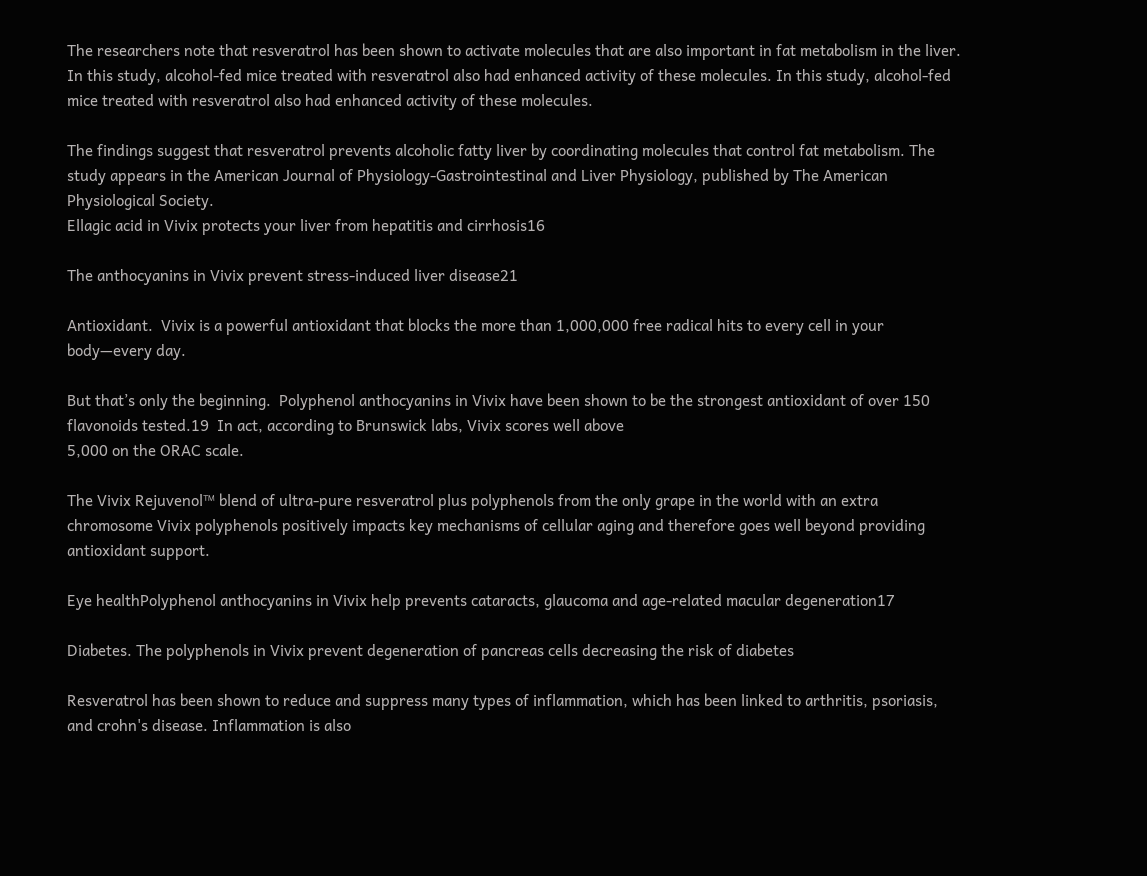The researchers note that resveratrol has been shown to activate molecules that are also important in fat metabolism in the liver. In this study, alcohol-fed mice treated with resveratrol also had enhanced activity of these molecules. In this study, alcohol-fed mice treated with resveratrol also had enhanced activity of these molecules.

The findings suggest that resveratrol prevents alcoholic fatty liver by coordinating molecules that control fat metabolism. The study appears in the American Journal of Physiology-Gastrointestinal and Liver Physiology, published by The American Physiological Society.
Ellagic acid in Vivix protects your liver from hepatitis and cirrhosis16

The anthocyanins in Vivix prevent stress-induced liver disease21

Antioxidant.  Vivix is a powerful antioxidant that blocks the more than 1,000,000 free radical hits to every cell in your body—every day.

But that’s only the beginning.  Polyphenol anthocyanins in Vivix have been shown to be the strongest antioxidant of over 150 flavonoids tested.19  In act, according to Brunswick labs, Vivix scores well above
5,000 on the ORAC scale.

The Vivix Rejuvenol™ blend of ultra-pure resveratrol plus polyphenols from the only grape in the world with an extra chromosome Vivix polyphenols positively impacts key mechanisms of cellular aging and therefore goes well beyond providing antioxidant support.

Eye healthPolyphenol anthocyanins in Vivix help prevents cataracts, glaucoma and age-related macular degeneration17

Diabetes. The polyphenols in Vivix prevent degeneration of pancreas cells decreasing the risk of diabetes

Resveratrol has been shown to reduce and suppress many types of inflammation, which has been linked to arthritis, psoriasis, and crohn's disease. Inflammation is also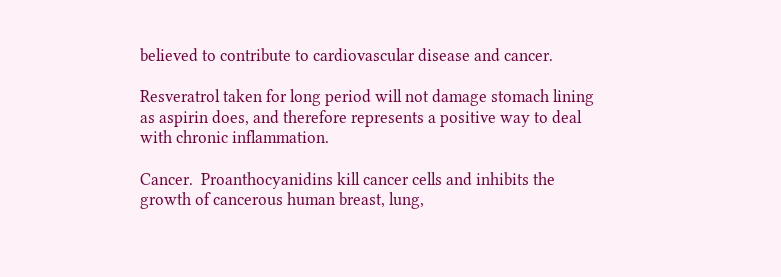believed to contribute to cardiovascular disease and cancer.

Resveratrol taken for long period will not damage stomach lining as aspirin does, and therefore represents a positive way to deal with chronic inflammation.

Cancer.  Proanthocyanidins kill cancer cells and inhibits the growth of cancerous human breast, lung,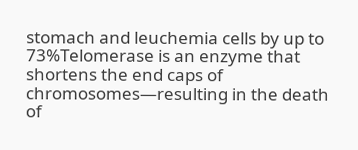stomach and leuchemia cells by up to 73%Telomerase is an enzyme that shortens the end caps of chromosomes—resulting in the death of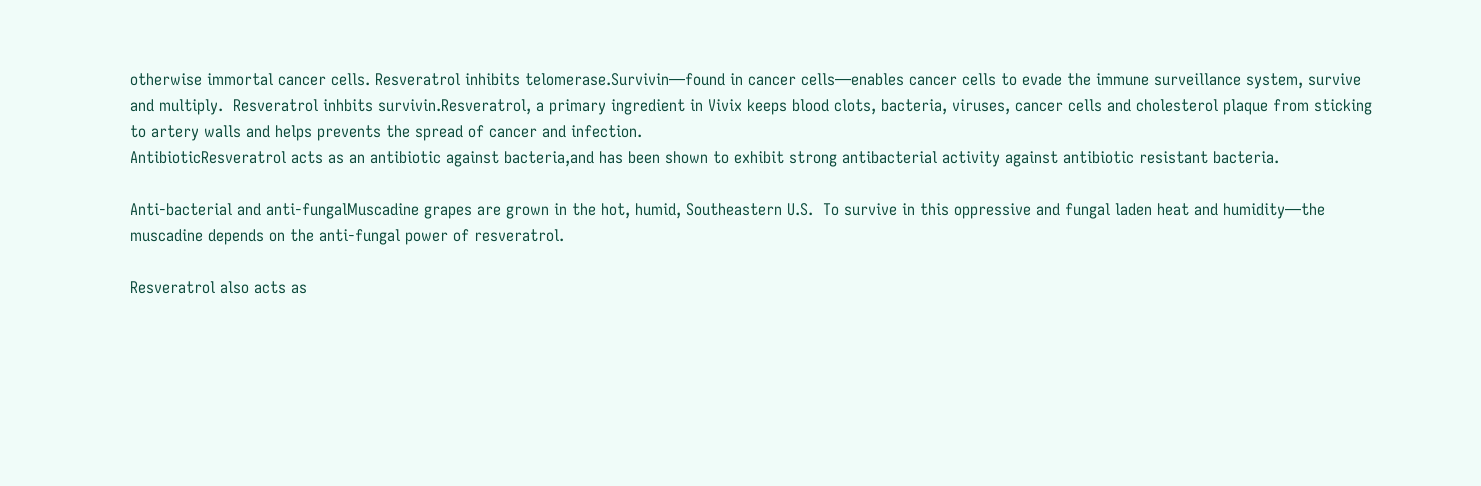otherwise immortal cancer cells. Resveratrol inhibits telomerase.Survivin—found in cancer cells—enables cancer cells to evade the immune surveillance system, survive and multiply.  Resveratrol inhbits survivin.Resveratrol, a primary ingredient in Vivix keeps blood clots, bacteria, viruses, cancer cells and cholesterol plaque from sticking to artery walls and helps prevents the spread of cancer and infection.
AntibioticResveratrol acts as an antibiotic against bacteria,and has been shown to exhibit strong antibacterial activity against antibiotic resistant bacteria.

Anti-bacterial and anti-fungalMuscadine grapes are grown in the hot, humid, Southeastern U.S.  To survive in this oppressive and fungal laden heat and humidity—the muscadine depends on the anti-fungal power of resveratrol.

Resveratrol also acts as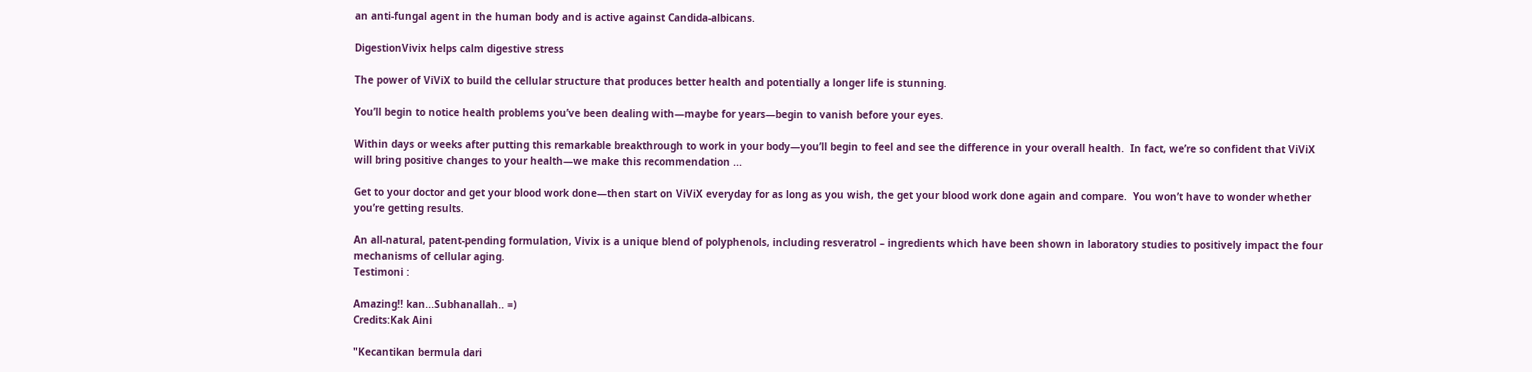an anti-fungal agent in the human body and is active against Candida-albicans.

DigestionVivix helps calm digestive stress

The power of ViViX to build the cellular structure that produces better health and potentially a longer life is stunning.

You’ll begin to notice health problems you’ve been dealing with—maybe for years—begin to vanish before your eyes.

Within days or weeks after putting this remarkable breakthrough to work in your body—you’ll begin to feel and see the difference in your overall health.  In fact, we’re so confident that ViViX will bring positive changes to your health—we make this recommendation ...

Get to your doctor and get your blood work done—then start on ViViX everyday for as long as you wish, the get your blood work done again and compare.  You won’t have to wonder whether you’re getting results.

An all-natural, patent-pending formulation, Vivix is a unique blend of polyphenols, including resveratrol – ingredients which have been shown in laboratory studies to positively impact the four mechanisms of cellular aging.
Testimoni :

Amazing!! kan...Subhanallah.. =)
Credits:Kak Aini

"Kecantikan bermula dari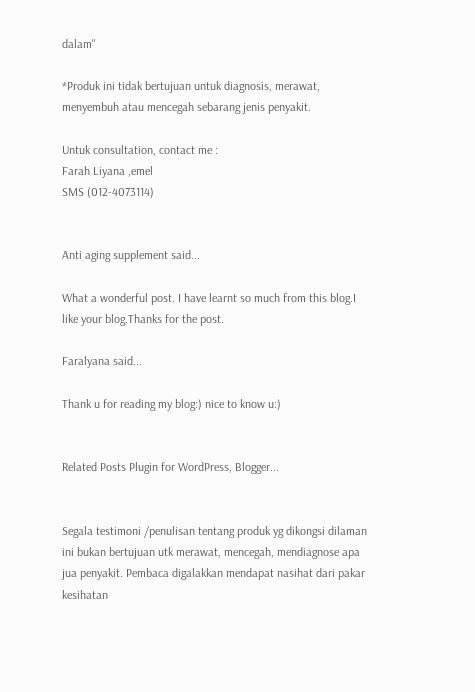dalam"

*Produk ini tidak bertujuan untuk diagnosis, merawat, menyembuh atau mencegah sebarang jenis penyakit.

Untuk consultation, contact me :
Farah Liyana ,emel
SMS (012-4073114)


Anti aging supplement said...

What a wonderful post. I have learnt so much from this blog.I like your blog.Thanks for the post.

Faralyana said...

Thank u for reading my blog:) nice to know u:)


Related Posts Plugin for WordPress, Blogger...


Segala testimoni /penulisan tentang produk yg dikongsi dilaman ini bukan bertujuan utk merawat, mencegah, mendiagnose apa jua penyakit. Pembaca digalakkan mendapat nasihat dari pakar kesihatan